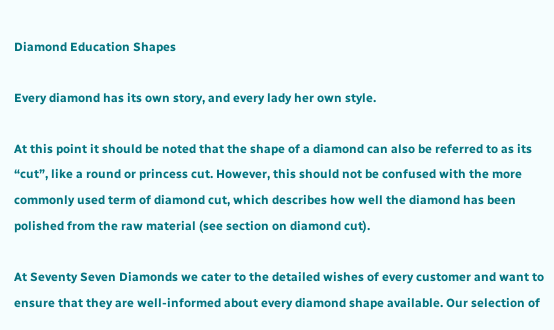Diamond Education Shapes

Every diamond has its own story, and every lady her own style.

At this point it should be noted that the shape of a diamond can also be referred to as its “cut”, like a round or princess cut. However, this should not be confused with the more commonly used term of diamond cut, which describes how well the diamond has been polished from the raw material (see section on diamond cut).

At Seventy Seven Diamonds we cater to the detailed wishes of every customer and want to ensure that they are well-informed about every diamond shape available. Our selection of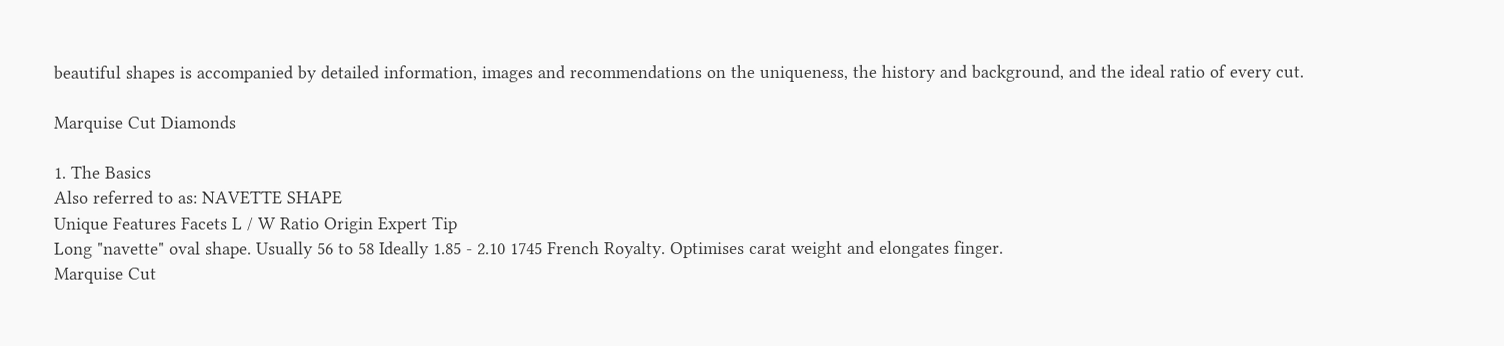beautiful shapes is accompanied by detailed information, images and recommendations on the uniqueness, the history and background, and the ideal ratio of every cut.

Marquise Cut Diamonds

1. The Basics
Also referred to as: NAVETTE SHAPE
Unique Features Facets L / W Ratio Origin Expert Tip
Long "navette" oval shape. Usually 56 to 58 Ideally 1.85 - 2.10 1745 French Royalty. Optimises carat weight and elongates finger.
Marquise Cut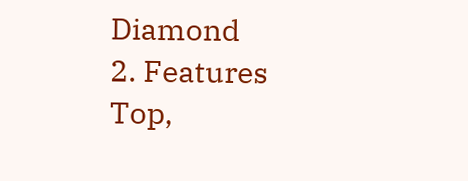Diamond
2. Features
Top,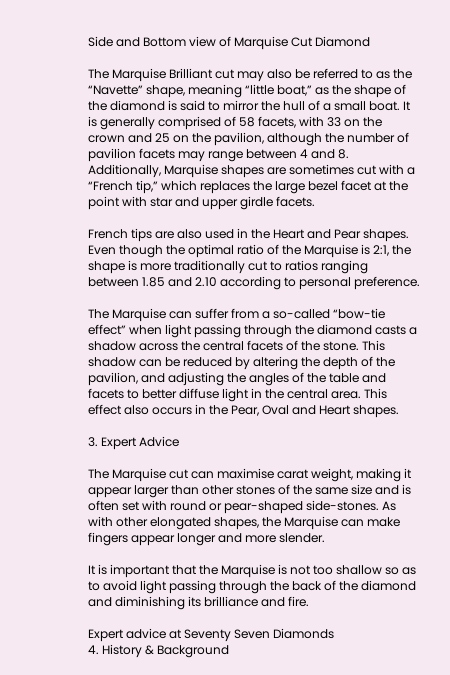Side and Bottom view of Marquise Cut Diamond

The Marquise Brilliant cut may also be referred to as the “Navette” shape, meaning “little boat,” as the shape of the diamond is said to mirror the hull of a small boat. It is generally comprised of 58 facets, with 33 on the crown and 25 on the pavilion, although the number of pavilion facets may range between 4 and 8. Additionally, Marquise shapes are sometimes cut with a “French tip,” which replaces the large bezel facet at the point with star and upper girdle facets.

French tips are also used in the Heart and Pear shapes. Even though the optimal ratio of the Marquise is 2:1, the shape is more traditionally cut to ratios ranging between 1.85 and 2.10 according to personal preference.

The Marquise can suffer from a so-called “bow-tie effect” when light passing through the diamond casts a shadow across the central facets of the stone. This shadow can be reduced by altering the depth of the pavilion, and adjusting the angles of the table and facets to better diffuse light in the central area. This effect also occurs in the Pear, Oval and Heart shapes.

3. Expert Advice

The Marquise cut can maximise carat weight, making it appear larger than other stones of the same size and is often set with round or pear-shaped side-stones. As with other elongated shapes, the Marquise can make fingers appear longer and more slender.

It is important that the Marquise is not too shallow so as to avoid light passing through the back of the diamond and diminishing its brilliance and fire.

Expert advice at Seventy Seven Diamonds
4. History & Background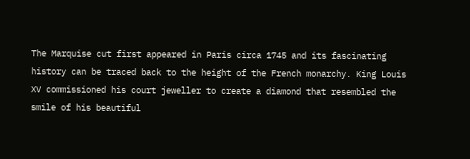The Marquise cut first appeared in Paris circa 1745 and its fascinating history can be traced back to the height of the French monarchy. King Louis XV commissioned his court jeweller to create a diamond that resembled the smile of his beautiful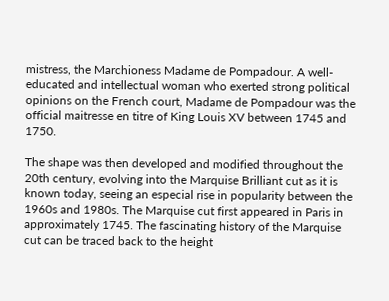mistress, the Marchioness Madame de Pompadour. A well-educated and intellectual woman who exerted strong political opinions on the French court, Madame de Pompadour was the official maitresse en titre of King Louis XV between 1745 and 1750.

The shape was then developed and modified throughout the 20th century, evolving into the Marquise Brilliant cut as it is known today, seeing an especial rise in popularity between the 1960s and 1980s. The Marquise cut first appeared in Paris in approximately 1745. The fascinating history of the Marquise cut can be traced back to the height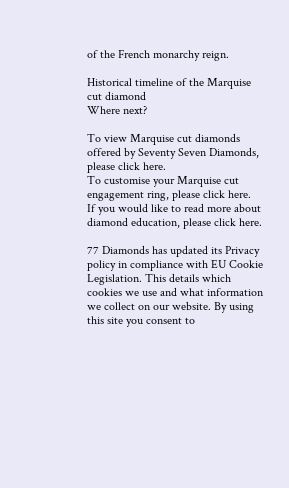of the French monarchy reign.

Historical timeline of the Marquise cut diamond
Where next?

To view Marquise cut diamonds offered by Seventy Seven Diamonds, please click here.
To customise your Marquise cut engagement ring, please click here.
If you would like to read more about diamond education, please click here.

77 Diamonds has updated its Privacy policy in compliance with EU Cookie Legislation. This details which cookies we use and what information we collect on our website. By using this site you consent to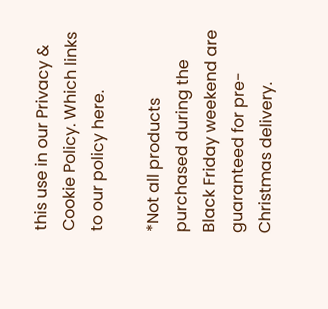this use in our Privacy & Cookie Policy. Which links to our policy here.

*Not all products purchased during the Black Friday weekend are guaranteed for pre-Christmas delivery.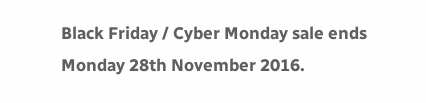Black Friday / Cyber Monday sale ends Monday 28th November 2016.